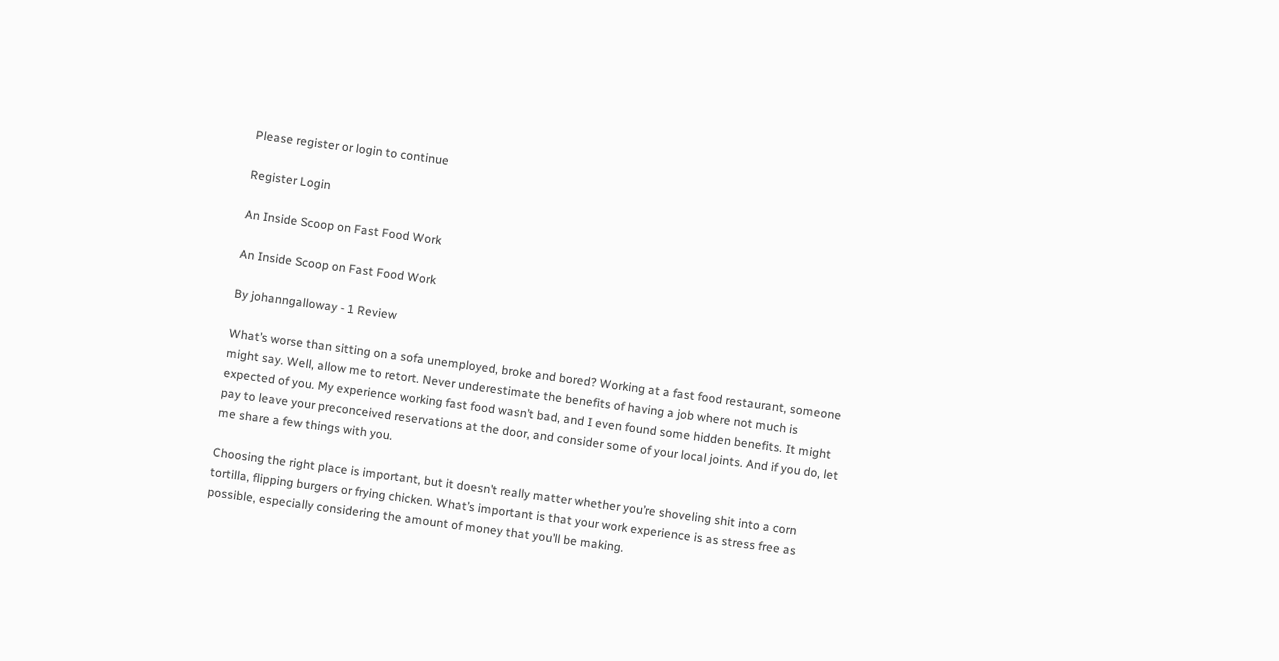Please register or login to continue

Register Login

An Inside Scoop on Fast Food Work

An Inside Scoop on Fast Food Work

By johanngalloway - 1 Review

What’s worse than sitting on a sofa unemployed, broke and bored? Working at a fast food restaurant, someone might say. Well, allow me to retort. Never underestimate the benefits of having a job where not much is expected of you. My experience working fast food wasn’t bad, and I even found some hidden benefits. It might pay to leave your preconceived reservations at the door, and consider some of your local joints. And if you do, let me share a few things with you.

Choosing the right place is important, but it doesn’t really matter whether you’re shoveling shit into a corn tortilla, flipping burgers or frying chicken. What’s important is that your work experience is as stress free as possible, especially considering the amount of money that you’ll be making.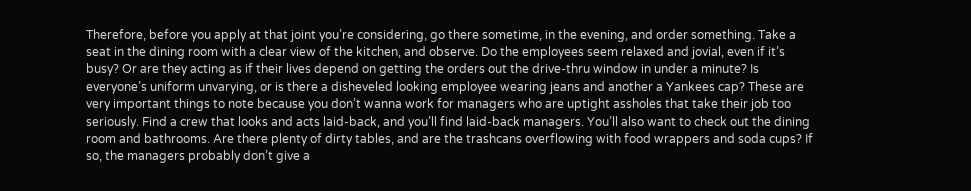Therefore, before you apply at that joint you’re considering, go there sometime, in the evening, and order something. Take a seat in the dining room with a clear view of the kitchen, and observe. Do the employees seem relaxed and jovial, even if it’s busy? Or are they acting as if their lives depend on getting the orders out the drive-thru window in under a minute? Is everyone’s uniform unvarying, or is there a disheveled looking employee wearing jeans and another a Yankees cap? These are very important things to note because you don’t wanna work for managers who are uptight assholes that take their job too seriously. Find a crew that looks and acts laid-back, and you’ll find laid-back managers. You’ll also want to check out the dining room and bathrooms. Are there plenty of dirty tables, and are the trashcans overflowing with food wrappers and soda cups? If so, the managers probably don’t give a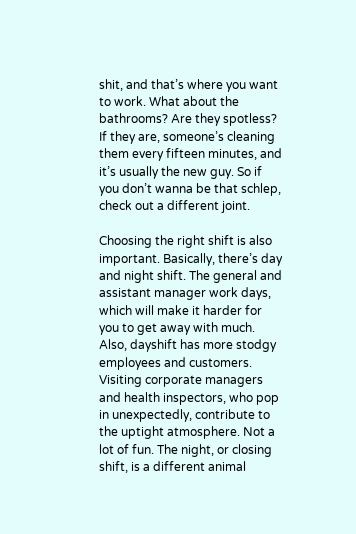shit, and that’s where you want to work. What about the bathrooms? Are they spotless? If they are, someone’s cleaning them every fifteen minutes, and it’s usually the new guy. So if you don’t wanna be that schlep, check out a different joint.

Choosing the right shift is also important. Basically, there’s day and night shift. The general and assistant manager work days, which will make it harder for you to get away with much. Also, dayshift has more stodgy employees and customers. Visiting corporate managers and health inspectors, who pop in unexpectedly, contribute to the uptight atmosphere. Not a lot of fun. The night, or closing shift, is a different animal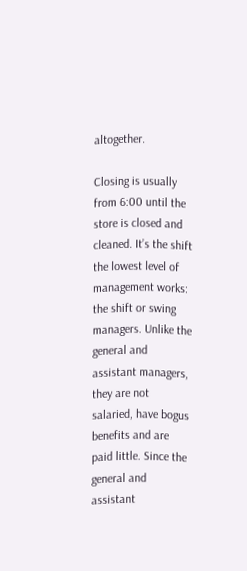altogether.

Closing is usually from 6:00 until the store is closed and cleaned. It’s the shift the lowest level of management works: the shift or swing managers. Unlike the general and assistant managers, they are not salaried, have bogus benefits and are paid little. Since the general and assistant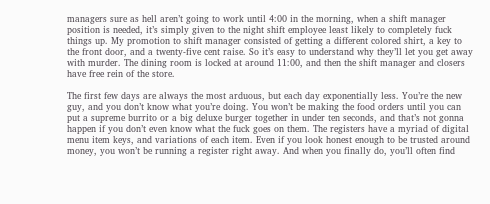managers sure as hell aren’t going to work until 4:00 in the morning, when a shift manager position is needed, it’s simply given to the night shift employee least likely to completely fuck things up. My promotion to shift manager consisted of getting a different colored shirt, a key to the front door, and a twenty-five cent raise. So it’s easy to understand why they’ll let you get away with murder. The dining room is locked at around 11:00, and then the shift manager and closers have free rein of the store.

The first few days are always the most arduous, but each day exponentially less. You’re the new guy, and you don’t know what you’re doing. You won’t be making the food orders until you can put a supreme burrito or a big deluxe burger together in under ten seconds, and that’s not gonna happen if you don’t even know what the fuck goes on them. The registers have a myriad of digital menu item keys, and variations of each item. Even if you look honest enough to be trusted around money, you won’t be running a register right away. And when you finally do, you’ll often find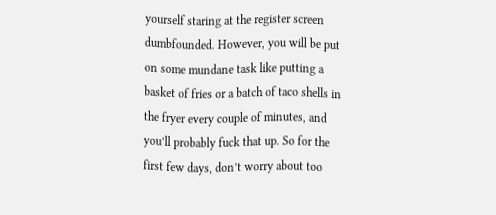yourself staring at the register screen dumbfounded. However, you will be put on some mundane task like putting a basket of fries or a batch of taco shells in the fryer every couple of minutes, and you’ll probably fuck that up. So for the first few days, don’t worry about too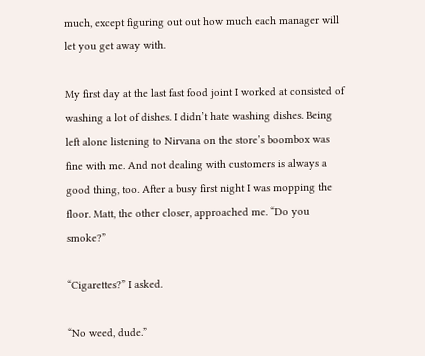much, except figuring out out how much each manager will let you get away with.

My first day at the last fast food joint I worked at consisted of washing a lot of dishes. I didn’t hate washing dishes. Being left alone listening to Nirvana on the store’s boombox was fine with me. And not dealing with customers is always a good thing, too. After a busy first night I was mopping the floor. Matt, the other closer, approached me. “Do you smoke?”

“Cigarettes?” I asked.

“No weed, dude.”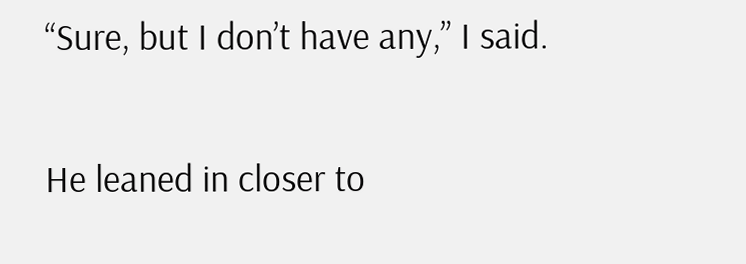“Sure, but I don’t have any,” I said.

He leaned in closer to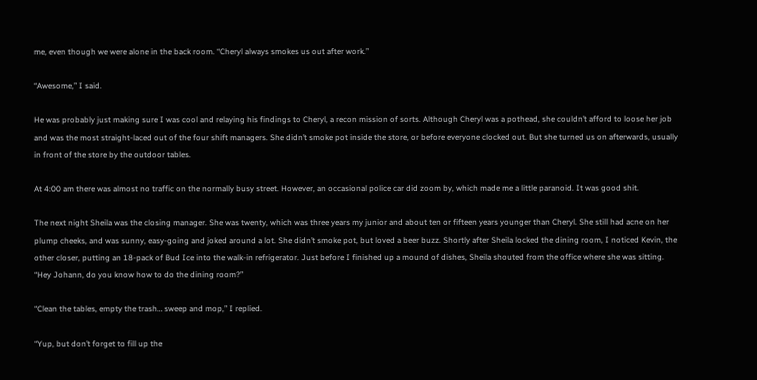me, even though we were alone in the back room. “Cheryl always smokes us out after work.”

“Awesome,” I said.

He was probably just making sure I was cool and relaying his findings to Cheryl, a recon mission of sorts. Although Cheryl was a pothead, she couldn’t afford to loose her job and was the most straight-laced out of the four shift managers. She didn’t smoke pot inside the store, or before everyone clocked out. But she turned us on afterwards, usually in front of the store by the outdoor tables.

At 4:00 am there was almost no traffic on the normally busy street. However, an occasional police car did zoom by, which made me a little paranoid. It was good shit.

The next night Sheila was the closing manager. She was twenty, which was three years my junior and about ten or fifteen years younger than Cheryl. She still had acne on her plump cheeks, and was sunny, easy-going and joked around a lot. She didn’t smoke pot, but loved a beer buzz. Shortly after Sheila locked the dining room, I noticed Kevin, the other closer, putting an 18-pack of Bud Ice into the walk-in refrigerator. Just before I finished up a mound of dishes, Sheila shouted from the office where she was sitting. “Hey Johann, do you know how to do the dining room?”

“Clean the tables, empty the trash… sweep and mop,” I replied.

“Yup, but don’t forget to fill up the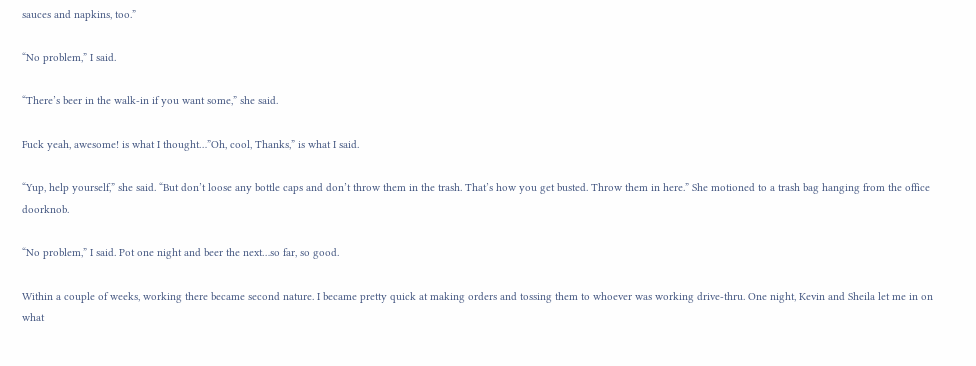sauces and napkins, too.”

“No problem,” I said.

“There’s beer in the walk-in if you want some,” she said.

Fuck yeah, awesome! is what I thought…”Oh, cool, Thanks,” is what I said.

“Yup, help yourself,” she said. “But don’t loose any bottle caps and don’t throw them in the trash. That’s how you get busted. Throw them in here.” She motioned to a trash bag hanging from the office doorknob.

“No problem,” I said. Pot one night and beer the next…so far, so good.

Within a couple of weeks, working there became second nature. I became pretty quick at making orders and tossing them to whoever was working drive-thru. One night, Kevin and Sheila let me in on what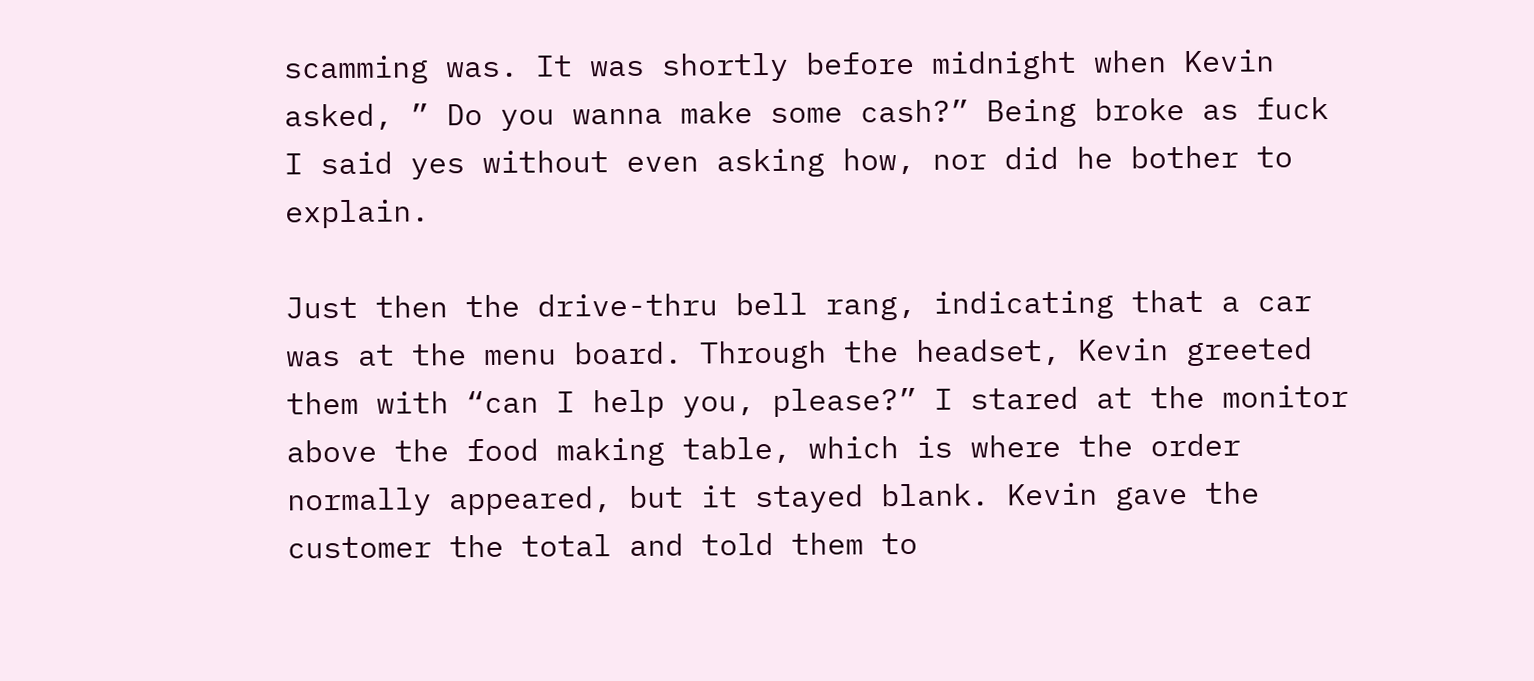scamming was. It was shortly before midnight when Kevin asked, ” Do you wanna make some cash?” Being broke as fuck I said yes without even asking how, nor did he bother to explain.

Just then the drive-thru bell rang, indicating that a car was at the menu board. Through the headset, Kevin greeted them with “can I help you, please?” I stared at the monitor above the food making table, which is where the order normally appeared, but it stayed blank. Kevin gave the customer the total and told them to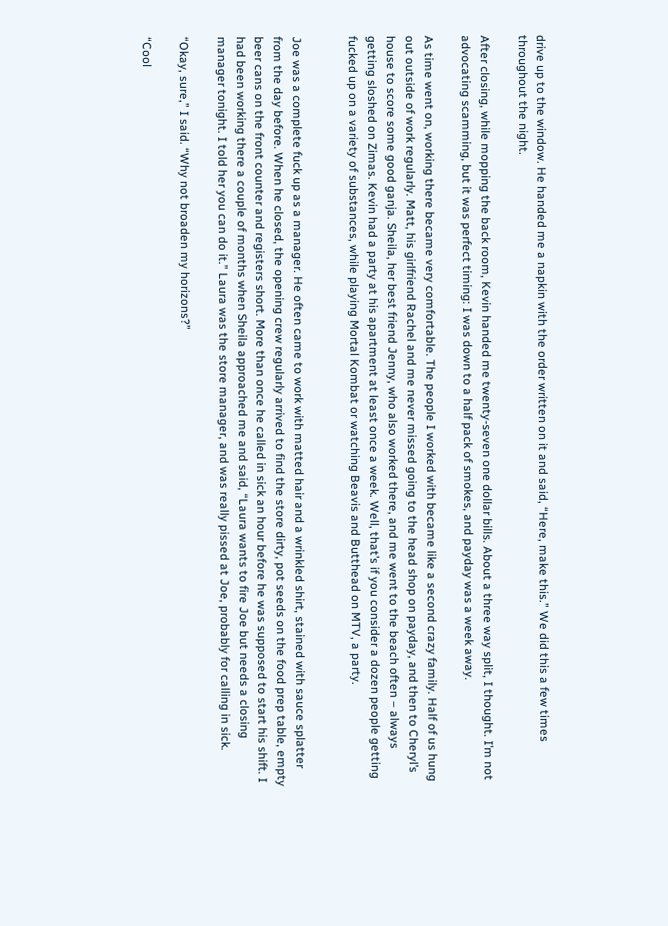drive up to the window. He handed me a napkin with the order written on it and said, “Here, make this.” We did this a few times throughout the night.

After closing, while mopping the back room, Kevin handed me twenty-seven one dollar bills. About a three way split, I thought. I’m not advocating scamming, but it was perfect timing: I was down to a half pack of smokes, and payday was a week away.

As time went on, working there became very comfortable. The people I worked with became like a second crazy family. Half of us hung out outside of work regularly. Matt, his girlfriend Rachel and me never missed going to the head shop on payday, and then to Cheryl’s house to score some good ganja. Sheila, her best friend Jenny, who also worked there, and me went to the beach often – always getting sloshed on Zimas. Kevin had a party at his apartment at least once a week. Well, that’s if you consider a dozen people getting fucked up on a variety of substances, while playing Mortal Kombat or watching Beavis and Butthead on MTV, a party.


Joe was a complete fuck up as a manager. He often came to work with matted hair and a wrinkled shirt, stained with sauce splatter from the day before. When he closed, the opening crew regularly arrived to find the store dirty, pot seeds on the food prep table, empty beer cans on the front counter and registers short. More than once he called in sick an hour before he was supposed to start his shift. I had been working there a couple of months when Sheila approached me and said, “Laura wants to fire Joe but needs a closing manager tonight. I told her you can do it.” Laura was the store manager, and was really pissed at Joe, probably for calling in sick.

“Okay, sure,” I said. “Why not broaden my horizons?”

“Cool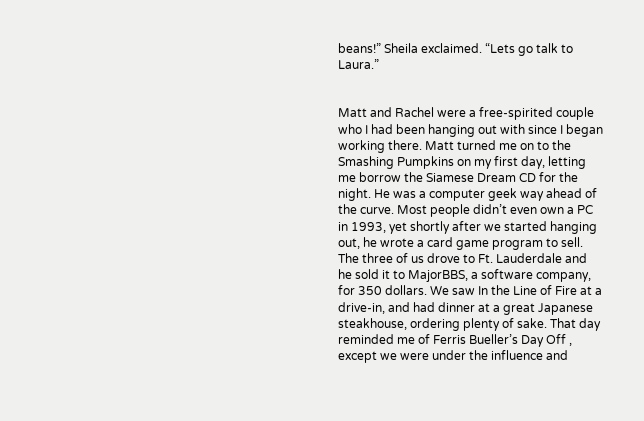beans!” Sheila exclaimed. “Lets go talk to Laura.”


Matt and Rachel were a free-spirited couple who I had been hanging out with since I began working there. Matt turned me on to the Smashing Pumpkins on my first day, letting me borrow the Siamese Dream CD for the night. He was a computer geek way ahead of the curve. Most people didn’t even own a PC in 1993, yet shortly after we started hanging out, he wrote a card game program to sell. The three of us drove to Ft. Lauderdale and he sold it to MajorBBS, a software company, for 350 dollars. We saw In the Line of Fire at a drive-in, and had dinner at a great Japanese steakhouse, ordering plenty of sake. That day reminded me of Ferris Bueller’s Day Off , except we were under the influence and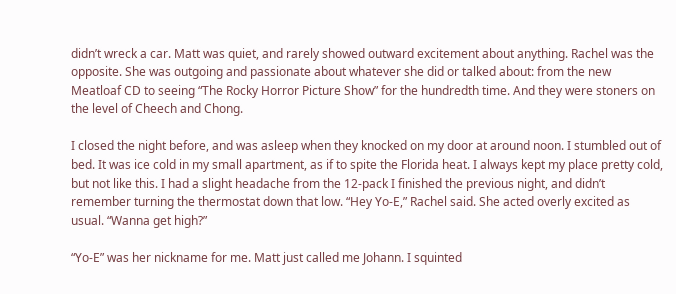didn’t wreck a car. Matt was quiet, and rarely showed outward excitement about anything. Rachel was the opposite. She was outgoing and passionate about whatever she did or talked about: from the new Meatloaf CD to seeing “The Rocky Horror Picture Show” for the hundredth time. And they were stoners on the level of Cheech and Chong.

I closed the night before, and was asleep when they knocked on my door at around noon. I stumbled out of bed. It was ice cold in my small apartment, as if to spite the Florida heat. I always kept my place pretty cold, but not like this. I had a slight headache from the 12-pack I finished the previous night, and didn’t remember turning the thermostat down that low. “Hey Yo-E,” Rachel said. She acted overly excited as usual. “Wanna get high?”

“Yo-E” was her nickname for me. Matt just called me Johann. I squinted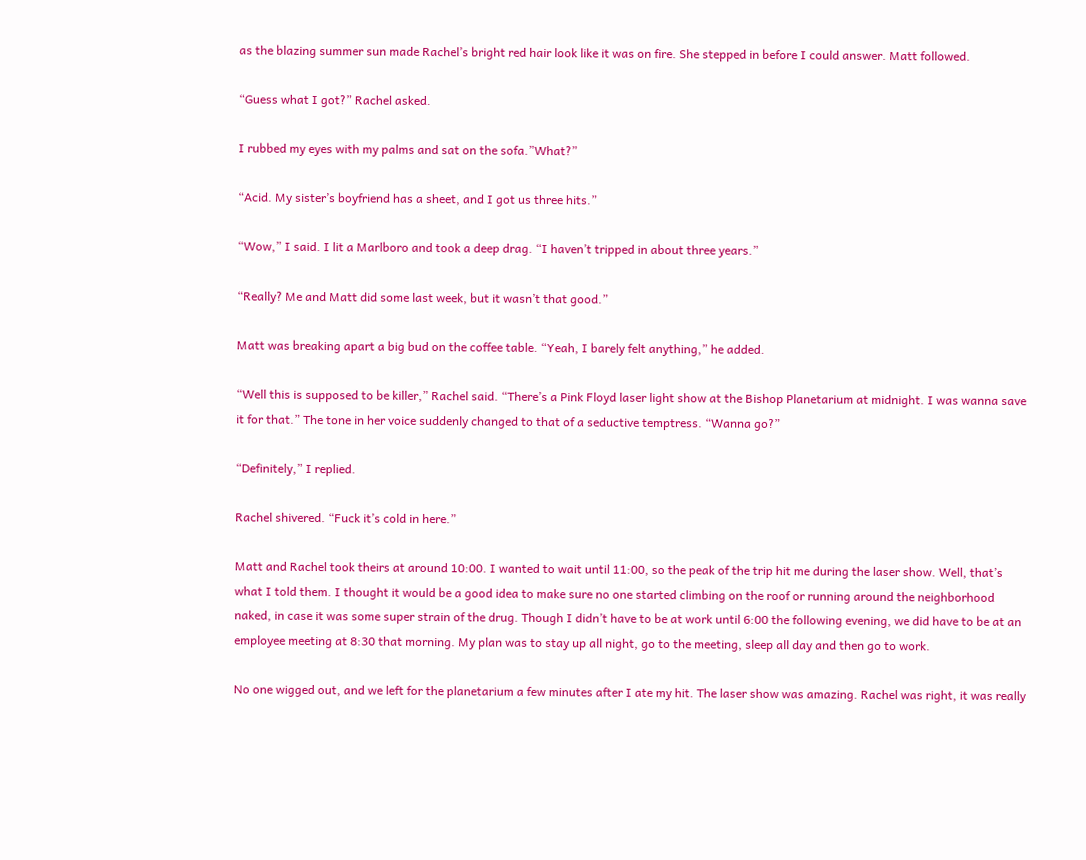as the blazing summer sun made Rachel’s bright red hair look like it was on fire. She stepped in before I could answer. Matt followed.

“Guess what I got?” Rachel asked.

I rubbed my eyes with my palms and sat on the sofa.”What?”

“Acid. My sister’s boyfriend has a sheet, and I got us three hits.”

“Wow,” I said. I lit a Marlboro and took a deep drag. “I haven’t tripped in about three years.”

“Really? Me and Matt did some last week, but it wasn’t that good.”

Matt was breaking apart a big bud on the coffee table. “Yeah, I barely felt anything,” he added.

“Well this is supposed to be killer,” Rachel said. “There’s a Pink Floyd laser light show at the Bishop Planetarium at midnight. I was wanna save it for that.” The tone in her voice suddenly changed to that of a seductive temptress. “Wanna go?”

“Definitely,” I replied.

Rachel shivered. “Fuck it’s cold in here.”

Matt and Rachel took theirs at around 10:00. I wanted to wait until 11:00, so the peak of the trip hit me during the laser show. Well, that’s what I told them. I thought it would be a good idea to make sure no one started climbing on the roof or running around the neighborhood naked, in case it was some super strain of the drug. Though I didn’t have to be at work until 6:00 the following evening, we did have to be at an employee meeting at 8:30 that morning. My plan was to stay up all night, go to the meeting, sleep all day and then go to work.

No one wigged out, and we left for the planetarium a few minutes after I ate my hit. The laser show was amazing. Rachel was right, it was really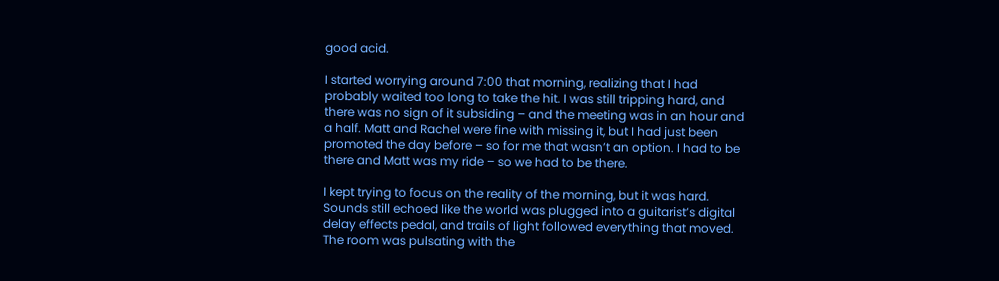good acid.

I started worrying around 7:00 that morning, realizing that I had probably waited too long to take the hit. I was still tripping hard, and there was no sign of it subsiding – and the meeting was in an hour and a half. Matt and Rachel were fine with missing it, but I had just been promoted the day before – so for me that wasn’t an option. I had to be there and Matt was my ride – so we had to be there.

I kept trying to focus on the reality of the morning, but it was hard. Sounds still echoed like the world was plugged into a guitarist’s digital delay effects pedal, and trails of light followed everything that moved. The room was pulsating with the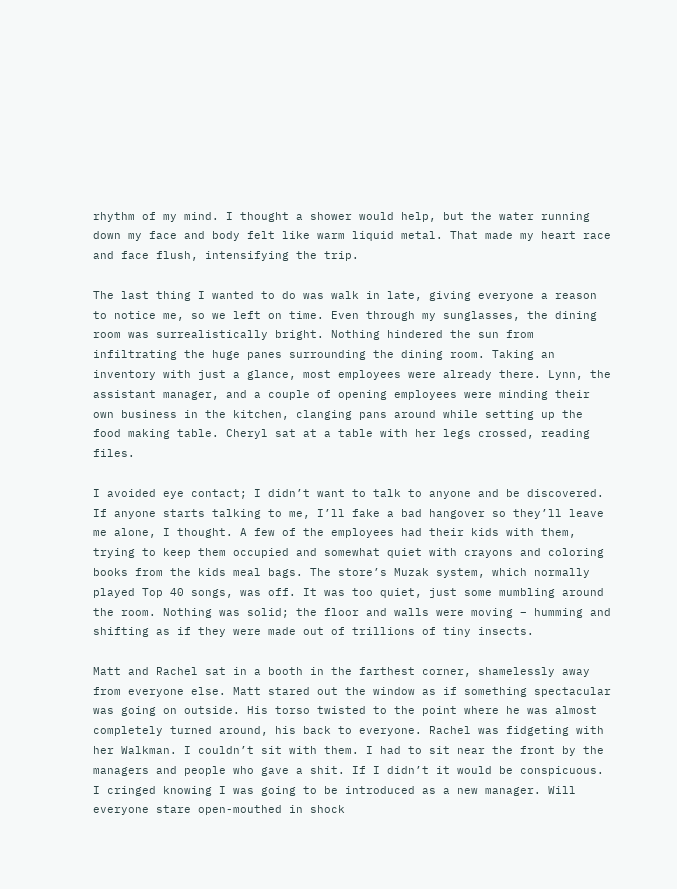rhythm of my mind. I thought a shower would help, but the water running down my face and body felt like warm liquid metal. That made my heart race and face flush, intensifying the trip.

The last thing I wanted to do was walk in late, giving everyone a reason to notice me, so we left on time. Even through my sunglasses, the dining room was surrealistically bright. Nothing hindered the sun from infiltrating the huge panes surrounding the dining room. Taking an inventory with just a glance, most employees were already there. Lynn, the assistant manager, and a couple of opening employees were minding their own business in the kitchen, clanging pans around while setting up the food making table. Cheryl sat at a table with her legs crossed, reading files.

I avoided eye contact; I didn’t want to talk to anyone and be discovered. If anyone starts talking to me, I’ll fake a bad hangover so they’ll leave me alone, I thought. A few of the employees had their kids with them, trying to keep them occupied and somewhat quiet with crayons and coloring books from the kids meal bags. The store’s Muzak system, which normally played Top 40 songs, was off. It was too quiet, just some mumbling around the room. Nothing was solid; the floor and walls were moving – humming and shifting as if they were made out of trillions of tiny insects.

Matt and Rachel sat in a booth in the farthest corner, shamelessly away from everyone else. Matt stared out the window as if something spectacular was going on outside. His torso twisted to the point where he was almost completely turned around, his back to everyone. Rachel was fidgeting with her Walkman. I couldn’t sit with them. I had to sit near the front by the managers and people who gave a shit. If I didn’t it would be conspicuous. I cringed knowing I was going to be introduced as a new manager. Will everyone stare open-mouthed in shock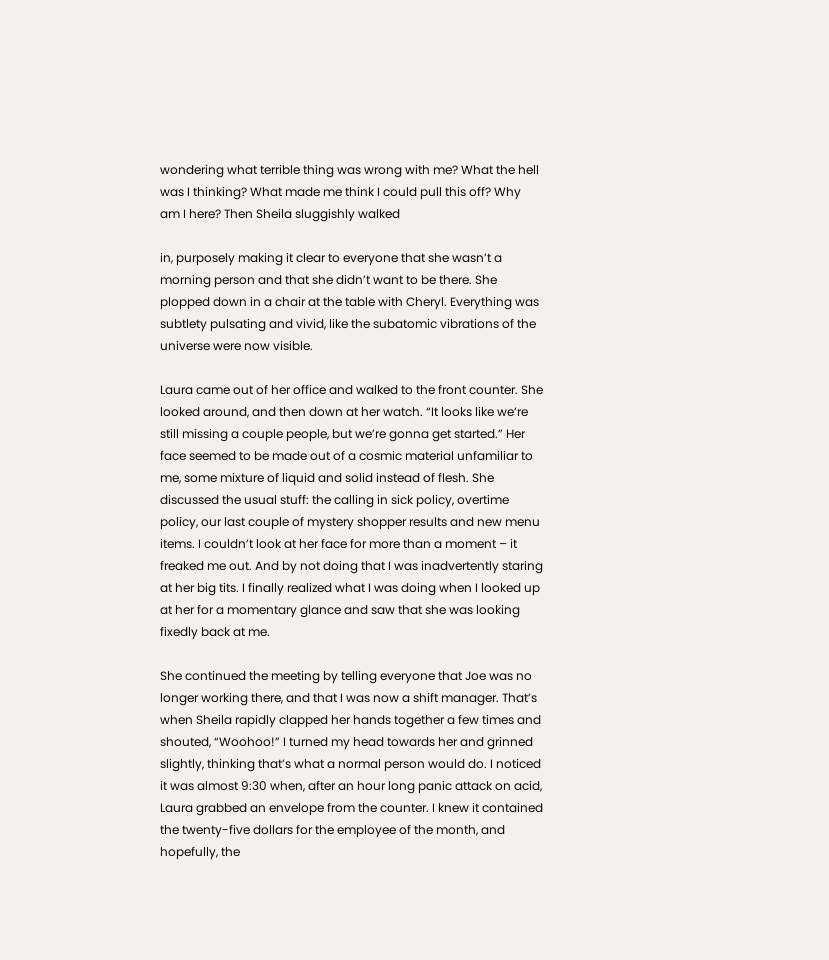wondering what terrible thing was wrong with me? What the hell was I thinking? What made me think I could pull this off? Why am I here? Then Sheila sluggishly walked

in, purposely making it clear to everyone that she wasn’t a morning person and that she didn’t want to be there. She plopped down in a chair at the table with Cheryl. Everything was subtlety pulsating and vivid, like the subatomic vibrations of the universe were now visible.

Laura came out of her office and walked to the front counter. She looked around, and then down at her watch. “It looks like we’re still missing a couple people, but we’re gonna get started.” Her face seemed to be made out of a cosmic material unfamiliar to me, some mixture of liquid and solid instead of flesh. She discussed the usual stuff: the calling in sick policy, overtime policy, our last couple of mystery shopper results and new menu items. I couldn’t look at her face for more than a moment – it freaked me out. And by not doing that I was inadvertently staring at her big tits. I finally realized what I was doing when I looked up at her for a momentary glance and saw that she was looking fixedly back at me.

She continued the meeting by telling everyone that Joe was no longer working there, and that I was now a shift manager. That’s when Sheila rapidly clapped her hands together a few times and shouted, “Woohoo!” I turned my head towards her and grinned slightly, thinking that’s what a normal person would do. I noticed it was almost 9:30 when, after an hour long panic attack on acid, Laura grabbed an envelope from the counter. I knew it contained the twenty-five dollars for the employee of the month, and hopefully, the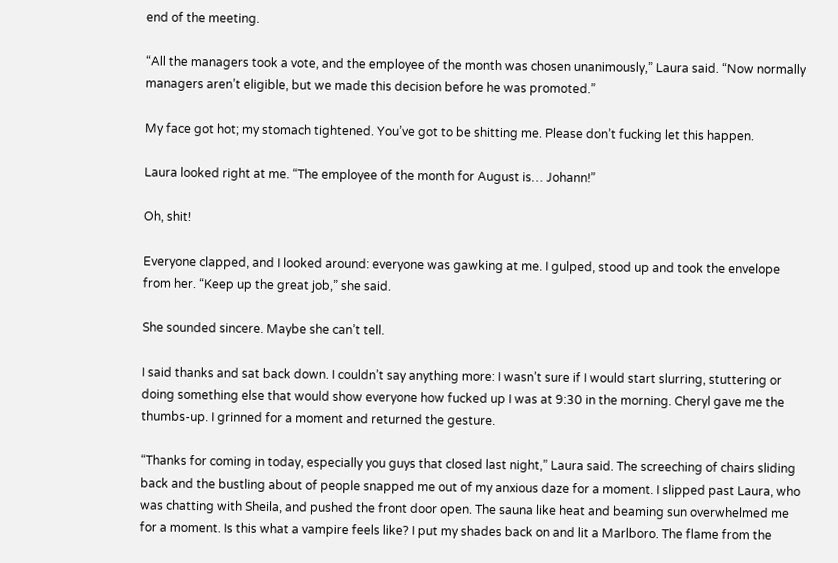end of the meeting.

“All the managers took a vote, and the employee of the month was chosen unanimously,” Laura said. “Now normally managers aren’t eligible, but we made this decision before he was promoted.”

My face got hot; my stomach tightened. You’ve got to be shitting me. Please don’t fucking let this happen.

Laura looked right at me. “The employee of the month for August is… Johann!”

Oh, shit!

Everyone clapped, and I looked around: everyone was gawking at me. I gulped, stood up and took the envelope from her. “Keep up the great job,” she said.

She sounded sincere. Maybe she can’t tell.

I said thanks and sat back down. I couldn’t say anything more: I wasn’t sure if I would start slurring, stuttering or doing something else that would show everyone how fucked up I was at 9:30 in the morning. Cheryl gave me the thumbs-up. I grinned for a moment and returned the gesture.

“Thanks for coming in today, especially you guys that closed last night,” Laura said. The screeching of chairs sliding back and the bustling about of people snapped me out of my anxious daze for a moment. I slipped past Laura, who was chatting with Sheila, and pushed the front door open. The sauna like heat and beaming sun overwhelmed me for a moment. Is this what a vampire feels like? I put my shades back on and lit a Marlboro. The flame from the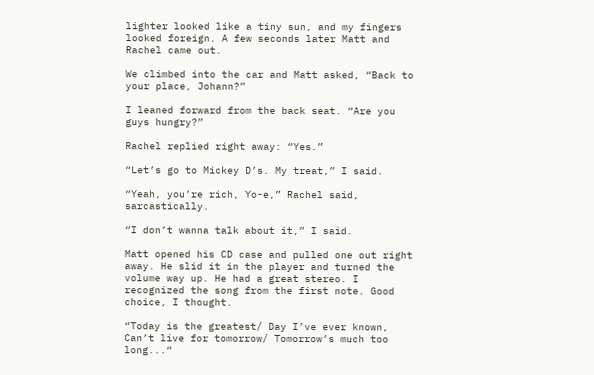lighter looked like a tiny sun, and my fingers looked foreign. A few seconds later Matt and Rachel came out.

We climbed into the car and Matt asked, “Back to your place, Johann?”

I leaned forward from the back seat. “Are you guys hungry?”

Rachel replied right away: “Yes.”

“Let’s go to Mickey D’s. My treat,” I said.

“Yeah, you’re rich, Yo-e,” Rachel said, sarcastically.

“I don’t wanna talk about it,” I said.

Matt opened his CD case and pulled one out right away. He slid it in the player and turned the volume way up. He had a great stereo. I recognized the song from the first note. Good choice, I thought.

“Today is the greatest/ Day I’ve ever known, Can’t live for tomorrow/ Tomorrow’s much too long...“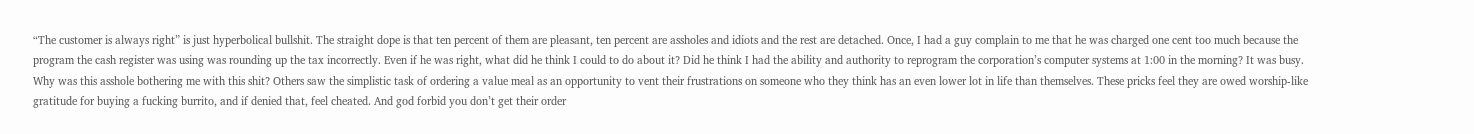“The customer is always right” is just hyperbolical bullshit. The straight dope is that ten percent of them are pleasant, ten percent are assholes and idiots and the rest are detached. Once, I had a guy complain to me that he was charged one cent too much because the program the cash register was using was rounding up the tax incorrectly. Even if he was right, what did he think I could to do about it? Did he think I had the ability and authority to reprogram the corporation’s computer systems at 1:00 in the morning? It was busy. Why was this asshole bothering me with this shit? Others saw the simplistic task of ordering a value meal as an opportunity to vent their frustrations on someone who they think has an even lower lot in life than themselves. These pricks feel they are owed worship-like gratitude for buying a fucking burrito, and if denied that, feel cheated. And god forbid you don’t get their order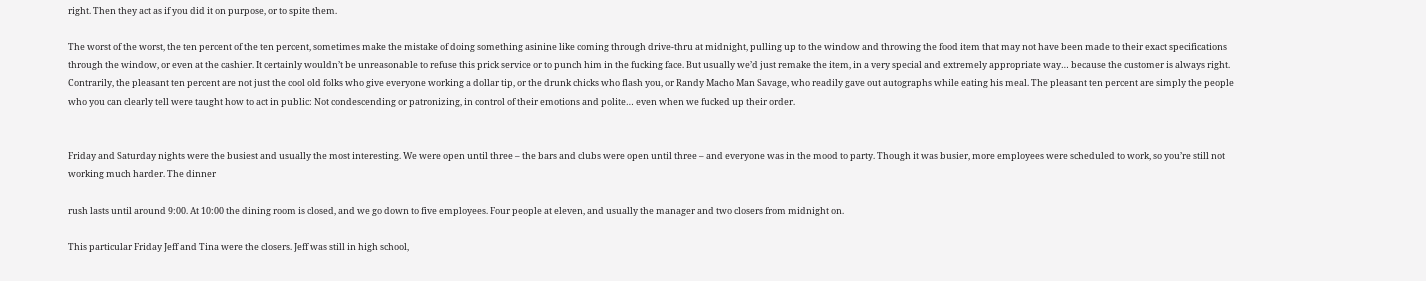right. Then they act as if you did it on purpose, or to spite them.

The worst of the worst, the ten percent of the ten percent, sometimes make the mistake of doing something asinine like coming through drive-thru at midnight, pulling up to the window and throwing the food item that may not have been made to their exact specifications through the window, or even at the cashier. It certainly wouldn’t be unreasonable to refuse this prick service or to punch him in the fucking face. But usually we’d just remake the item, in a very special and extremely appropriate way… because the customer is always right. Contrarily, the pleasant ten percent are not just the cool old folks who give everyone working a dollar tip, or the drunk chicks who flash you, or Randy Macho Man Savage, who readily gave out autographs while eating his meal. The pleasant ten percent are simply the people who you can clearly tell were taught how to act in public: Not condescending or patronizing, in control of their emotions and polite… even when we fucked up their order.


Friday and Saturday nights were the busiest and usually the most interesting. We were open until three – the bars and clubs were open until three – and everyone was in the mood to party. Though it was busier, more employees were scheduled to work, so you’re still not working much harder. The dinner

rush lasts until around 9:00. At 10:00 the dining room is closed, and we go down to five employees. Four people at eleven, and usually the manager and two closers from midnight on.

This particular Friday Jeff and Tina were the closers. Jeff was still in high school,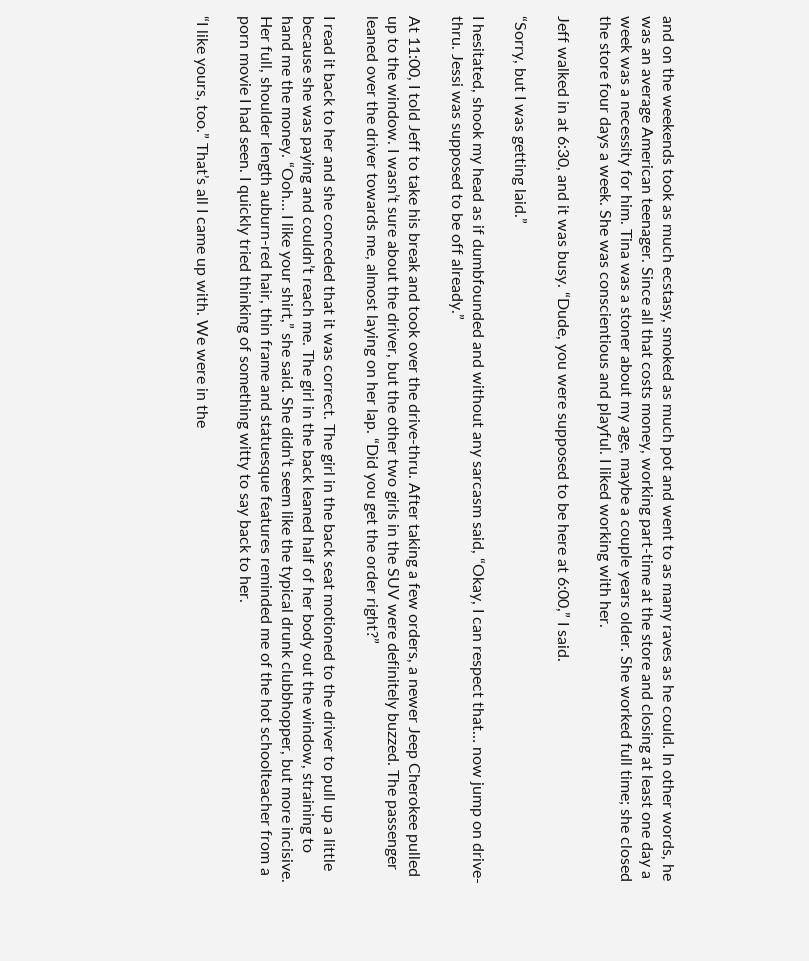and on the weekends took as much ecstasy, smoked as much pot and went to as many raves as he could. In other words, he was an average American teenager. Since all that costs money, working part-time at the store and closing at least one day a week was a necessity for him. Tina was a stoner about my age, maybe a couple years older. She worked full time; she closed the store four days a week. She was conscientious and playful. I liked working with her.

Jeff walked in at 6:30, and it was busy. “Dude, you were supposed to be here at 6:00,” I said.

“Sorry, but I was getting laid.”

I hesitated, shook my head as if dumbfounded and without any sarcasm said, “Okay, I can respect that… now jump on drive-thru. Jessi was supposed to be off already.”

At 11:00, I told Jeff to take his break and took over the drive-thru. After taking a few orders, a newer Jeep Cherokee pulled up to the window. I wasn’t sure about the driver, but the other two girls in the SUV were definitely buzzed. The passenger leaned over the driver towards me, almost laying on her lap. “Did you get the order right?”

I read it back to her and she conceded that it was correct. The girl in the back seat motioned to the driver to pull up a little because she was paying and couldn’t reach me. The girl in the back leaned half of her body out the window, straining to hand me the money. “Ooh… I like your shirt,” she said. She didn’t seem like the typical drunk clubbhopper, but more incisive. Her full, shoulder length auburn-red hair, thin frame and statuesque features reminded me of the hot schoolteacher from a porn movie I had seen. I quickly tried thinking of something witty to say back to her.

“I like yours, too.” That’s all I came up with. We were in the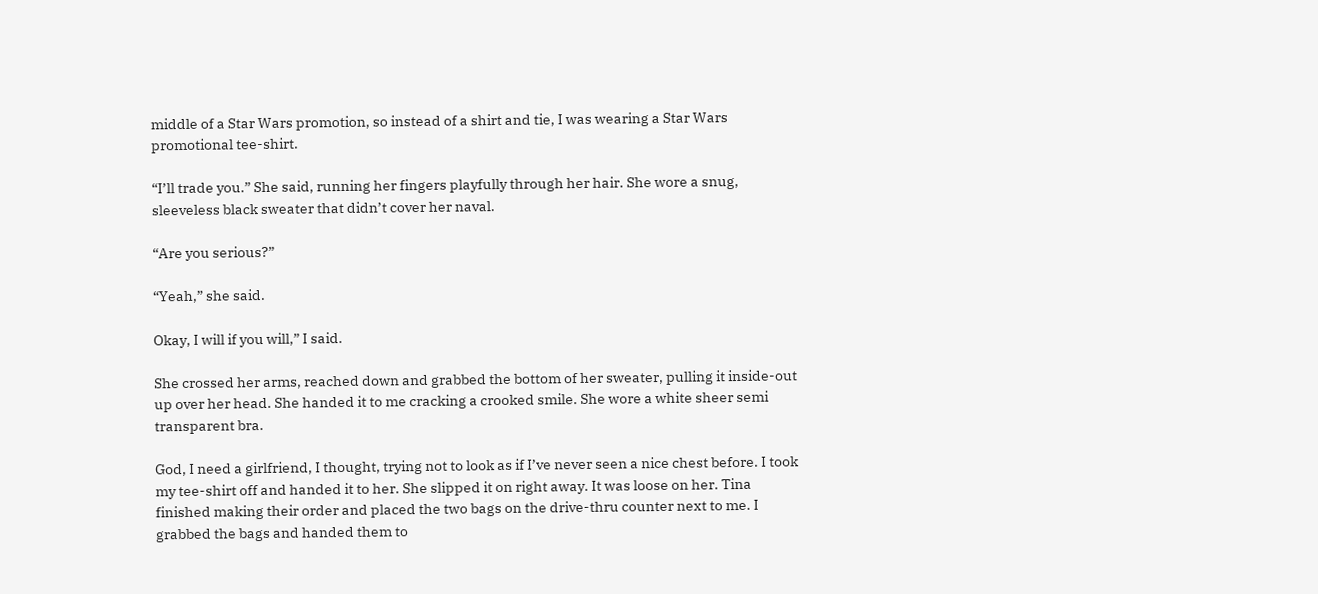middle of a Star Wars promotion, so instead of a shirt and tie, I was wearing a Star Wars promotional tee-shirt.

“I’ll trade you.” She said, running her fingers playfully through her hair. She wore a snug, sleeveless black sweater that didn’t cover her naval.

“Are you serious?”

“Yeah,” she said.

Okay, I will if you will,” I said.

She crossed her arms, reached down and grabbed the bottom of her sweater, pulling it inside-out up over her head. She handed it to me cracking a crooked smile. She wore a white sheer semi transparent bra.

God, I need a girlfriend, I thought, trying not to look as if I’ve never seen a nice chest before. I took my tee-shirt off and handed it to her. She slipped it on right away. It was loose on her. Tina finished making their order and placed the two bags on the drive-thru counter next to me. I grabbed the bags and handed them to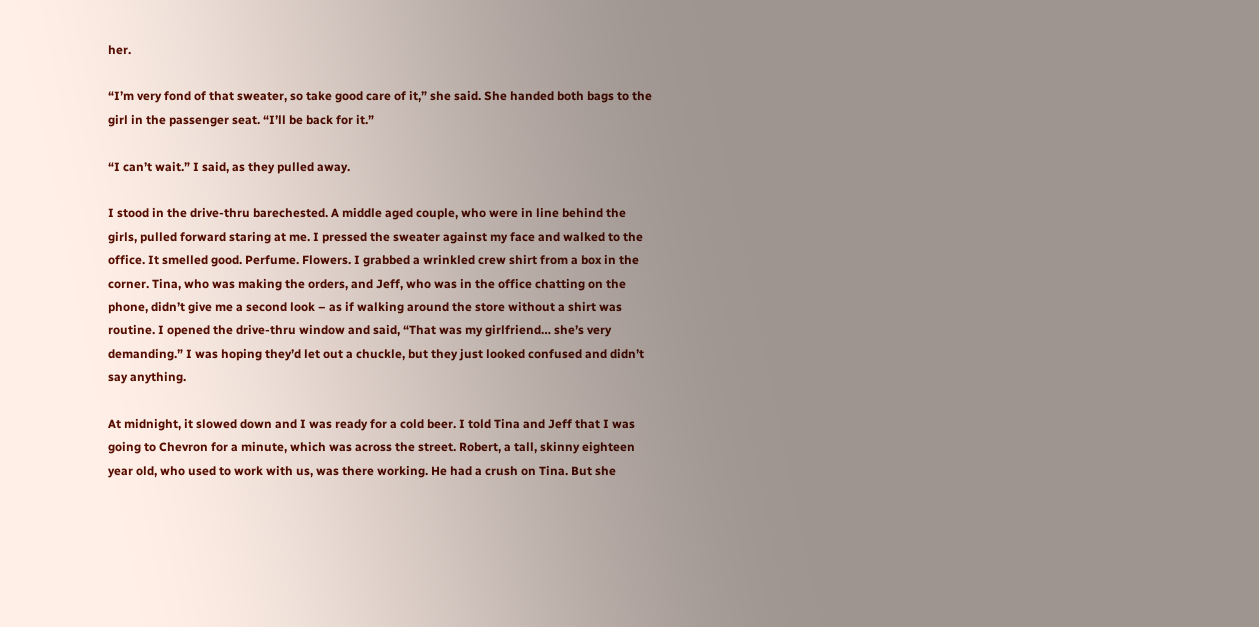her.

“I’m very fond of that sweater, so take good care of it,” she said. She handed both bags to the girl in the passenger seat. “I’ll be back for it.”

“I can’t wait.” I said, as they pulled away.

I stood in the drive-thru barechested. A middle aged couple, who were in line behind the girls, pulled forward staring at me. I pressed the sweater against my face and walked to the office. It smelled good. Perfume. Flowers. I grabbed a wrinkled crew shirt from a box in the corner. Tina, who was making the orders, and Jeff, who was in the office chatting on the phone, didn’t give me a second look – as if walking around the store without a shirt was routine. I opened the drive-thru window and said, “That was my girlfriend… she’s very demanding.” I was hoping they’d let out a chuckle, but they just looked confused and didn’t say anything.

At midnight, it slowed down and I was ready for a cold beer. I told Tina and Jeff that I was going to Chevron for a minute, which was across the street. Robert, a tall, skinny eighteen year old, who used to work with us, was there working. He had a crush on Tina. But she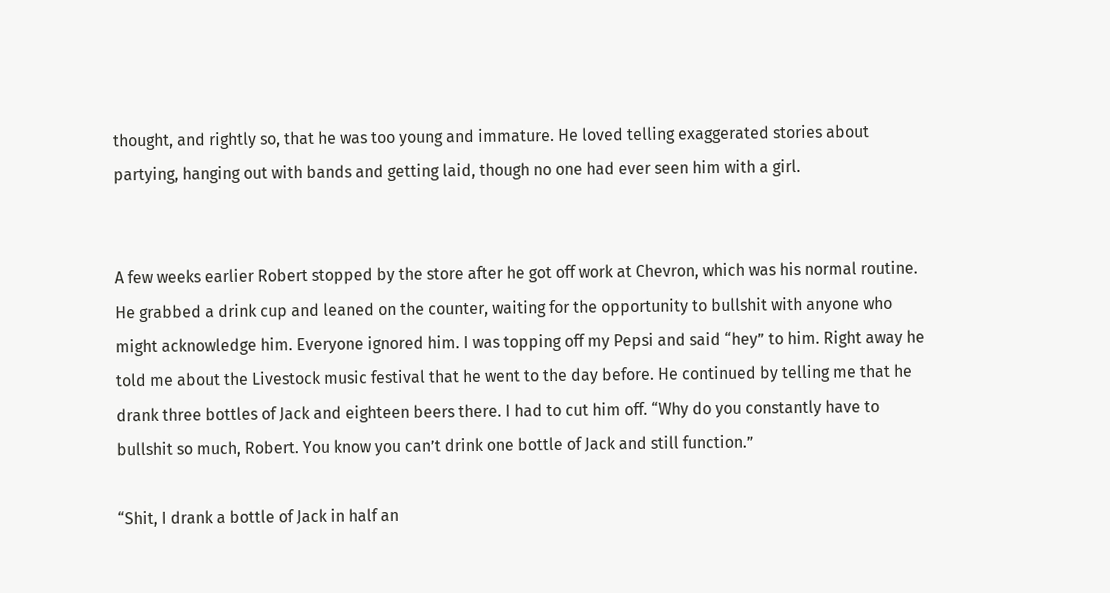thought, and rightly so, that he was too young and immature. He loved telling exaggerated stories about partying, hanging out with bands and getting laid, though no one had ever seen him with a girl.


A few weeks earlier Robert stopped by the store after he got off work at Chevron, which was his normal routine. He grabbed a drink cup and leaned on the counter, waiting for the opportunity to bullshit with anyone who might acknowledge him. Everyone ignored him. I was topping off my Pepsi and said “hey” to him. Right away he told me about the Livestock music festival that he went to the day before. He continued by telling me that he drank three bottles of Jack and eighteen beers there. I had to cut him off. “Why do you constantly have to bullshit so much, Robert. You know you can’t drink one bottle of Jack and still function.”

“Shit, I drank a bottle of Jack in half an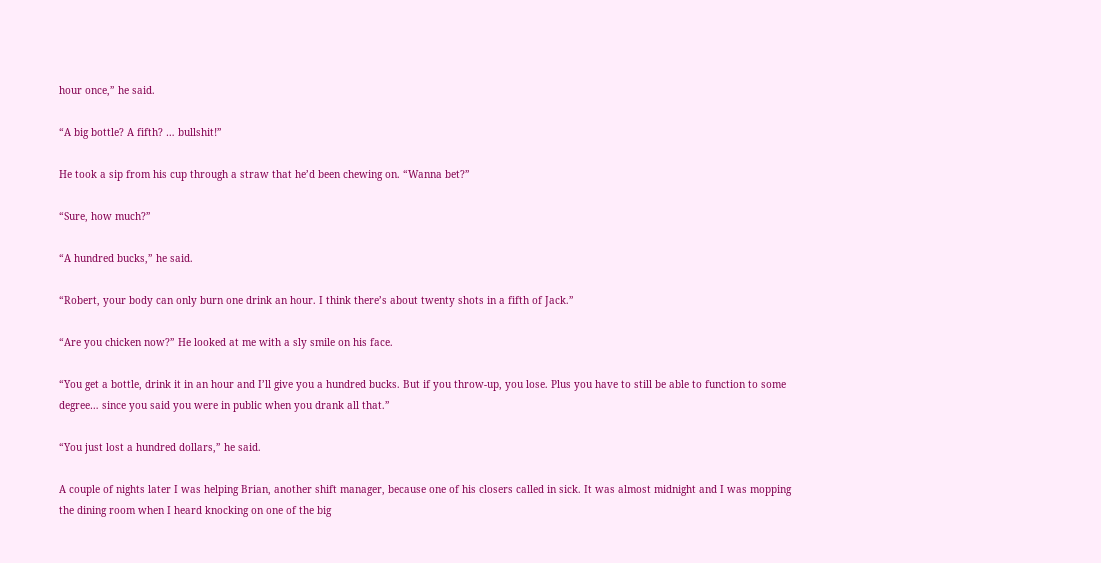hour once,” he said.

“A big bottle? A fifth? … bullshit!”

He took a sip from his cup through a straw that he’d been chewing on. “Wanna bet?”

“Sure, how much?”

“A hundred bucks,” he said.

“Robert, your body can only burn one drink an hour. I think there’s about twenty shots in a fifth of Jack.”

“Are you chicken now?” He looked at me with a sly smile on his face.

“You get a bottle, drink it in an hour and I’ll give you a hundred bucks. But if you throw-up, you lose. Plus you have to still be able to function to some degree… since you said you were in public when you drank all that.”

“You just lost a hundred dollars,” he said.

A couple of nights later I was helping Brian, another shift manager, because one of his closers called in sick. It was almost midnight and I was mopping the dining room when I heard knocking on one of the big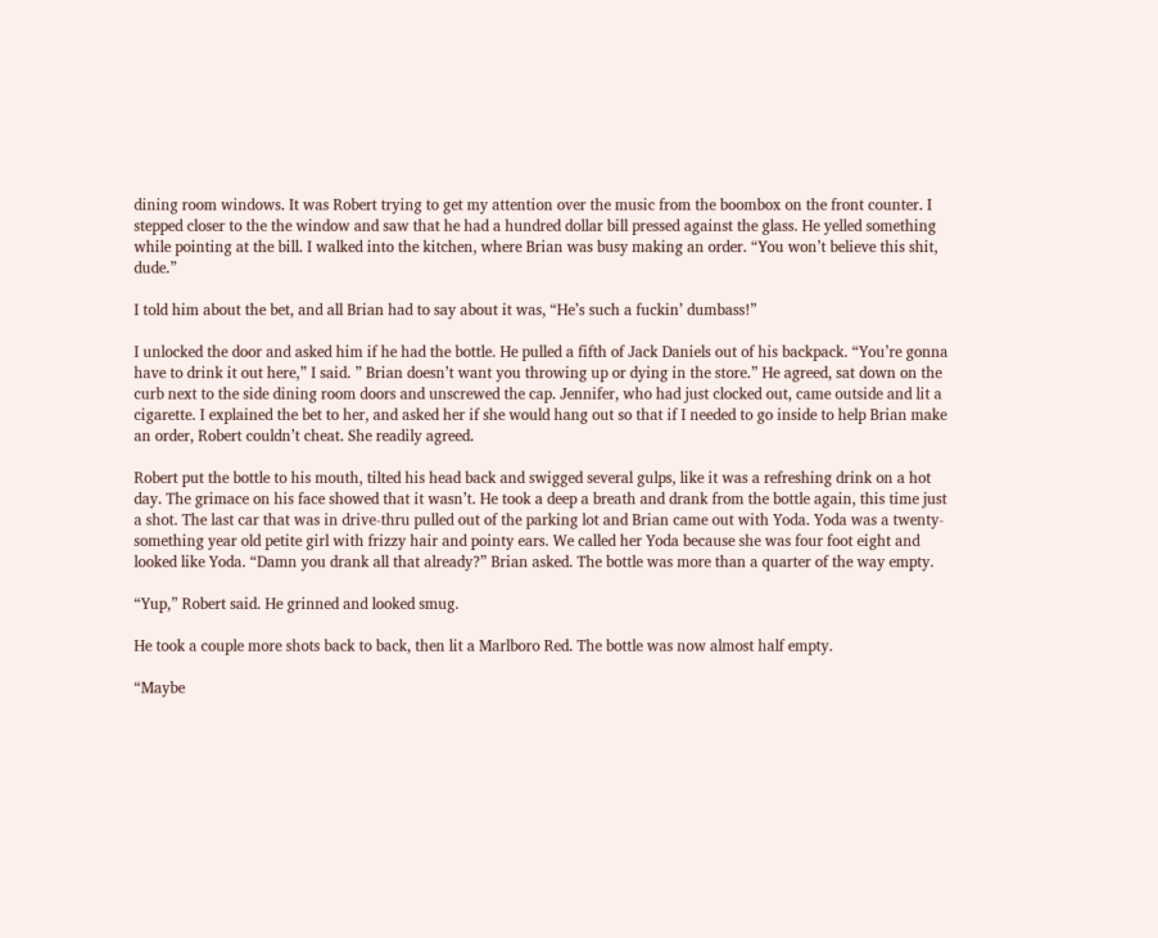dining room windows. It was Robert trying to get my attention over the music from the boombox on the front counter. I stepped closer to the the window and saw that he had a hundred dollar bill pressed against the glass. He yelled something while pointing at the bill. I walked into the kitchen, where Brian was busy making an order. “You won’t believe this shit, dude.”

I told him about the bet, and all Brian had to say about it was, “He’s such a fuckin’ dumbass!”

I unlocked the door and asked him if he had the bottle. He pulled a fifth of Jack Daniels out of his backpack. “You’re gonna have to drink it out here,” I said. ” Brian doesn’t want you throwing up or dying in the store.” He agreed, sat down on the curb next to the side dining room doors and unscrewed the cap. Jennifer, who had just clocked out, came outside and lit a cigarette. I explained the bet to her, and asked her if she would hang out so that if I needed to go inside to help Brian make an order, Robert couldn’t cheat. She readily agreed.

Robert put the bottle to his mouth, tilted his head back and swigged several gulps, like it was a refreshing drink on a hot day. The grimace on his face showed that it wasn’t. He took a deep a breath and drank from the bottle again, this time just a shot. The last car that was in drive-thru pulled out of the parking lot and Brian came out with Yoda. Yoda was a twenty-something year old petite girl with frizzy hair and pointy ears. We called her Yoda because she was four foot eight and looked like Yoda. “Damn you drank all that already?” Brian asked. The bottle was more than a quarter of the way empty.

“Yup,” Robert said. He grinned and looked smug.

He took a couple more shots back to back, then lit a Marlboro Red. The bottle was now almost half empty.

“Maybe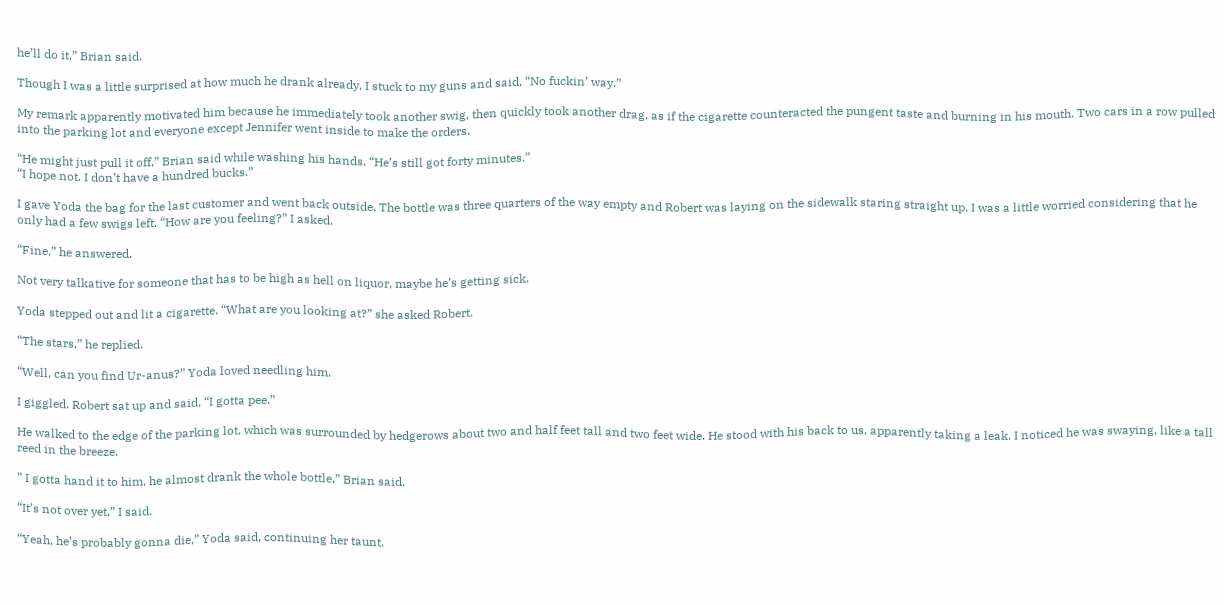he’ll do it,” Brian said.

Though I was a little surprised at how much he drank already, I stuck to my guns and said, “No fuckin’ way.”

My remark apparently motivated him because he immediately took another swig, then quickly took another drag, as if the cigarette counteracted the pungent taste and burning in his mouth. Two cars in a row pulled into the parking lot and everyone except Jennifer went inside to make the orders.

“He might just pull it off,” Brian said while washing his hands. “He’s still got forty minutes.”
“I hope not. I don’t have a hundred bucks.”

I gave Yoda the bag for the last customer and went back outside. The bottle was three quarters of the way empty and Robert was laying on the sidewalk staring straight up. I was a little worried considering that he only had a few swigs left. “How are you feeling?” I asked.

“Fine,” he answered.

Not very talkative for someone that has to be high as hell on liquor, maybe he’s getting sick.

Yoda stepped out and lit a cigarette. “What are you looking at?” she asked Robert.

“The stars,” he replied.

“Well, can you find Ur-anus?” Yoda loved needling him.

I giggled. Robert sat up and said, “I gotta pee.”

He walked to the edge of the parking lot, which was surrounded by hedgerows about two and half feet tall and two feet wide. He stood with his back to us, apparently taking a leak. I noticed he was swaying, like a tall reed in the breeze.

” I gotta hand it to him, he almost drank the whole bottle,” Brian said.

“It’s not over yet,” I said.

“Yeah, he’s probably gonna die,” Yoda said, continuing her taunt.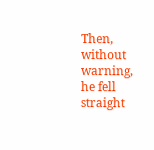Then, without warning, he fell straight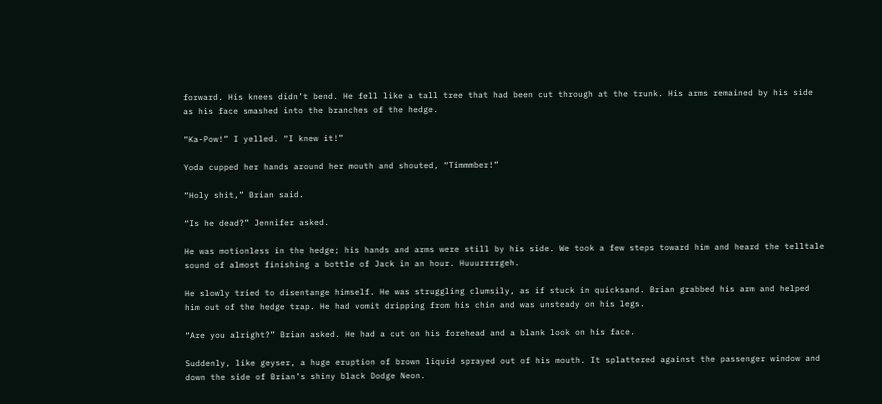forward. His knees didn’t bend. He fell like a tall tree that had been cut through at the trunk. His arms remained by his side as his face smashed into the branches of the hedge.

“Ka-Pow!” I yelled. “I knew it!”

Yoda cupped her hands around her mouth and shouted, “Timmmber!”

“Holy shit,” Brian said.

“Is he dead?” Jennifer asked.

He was motionless in the hedge; his hands and arms were still by his side. We took a few steps toward him and heard the telltale sound of almost finishing a bottle of Jack in an hour. Huuurrrrgeh.

He slowly tried to disentange himself. He was struggling clumsily, as if stuck in quicksand. Brian grabbed his arm and helped him out of the hedge trap. He had vomit dripping from his chin and was unsteady on his legs.

“Are you alright?” Brian asked. He had a cut on his forehead and a blank look on his face.

Suddenly, like geyser, a huge eruption of brown liquid sprayed out of his mouth. It splattered against the passenger window and down the side of Brian’s shiny black Dodge Neon.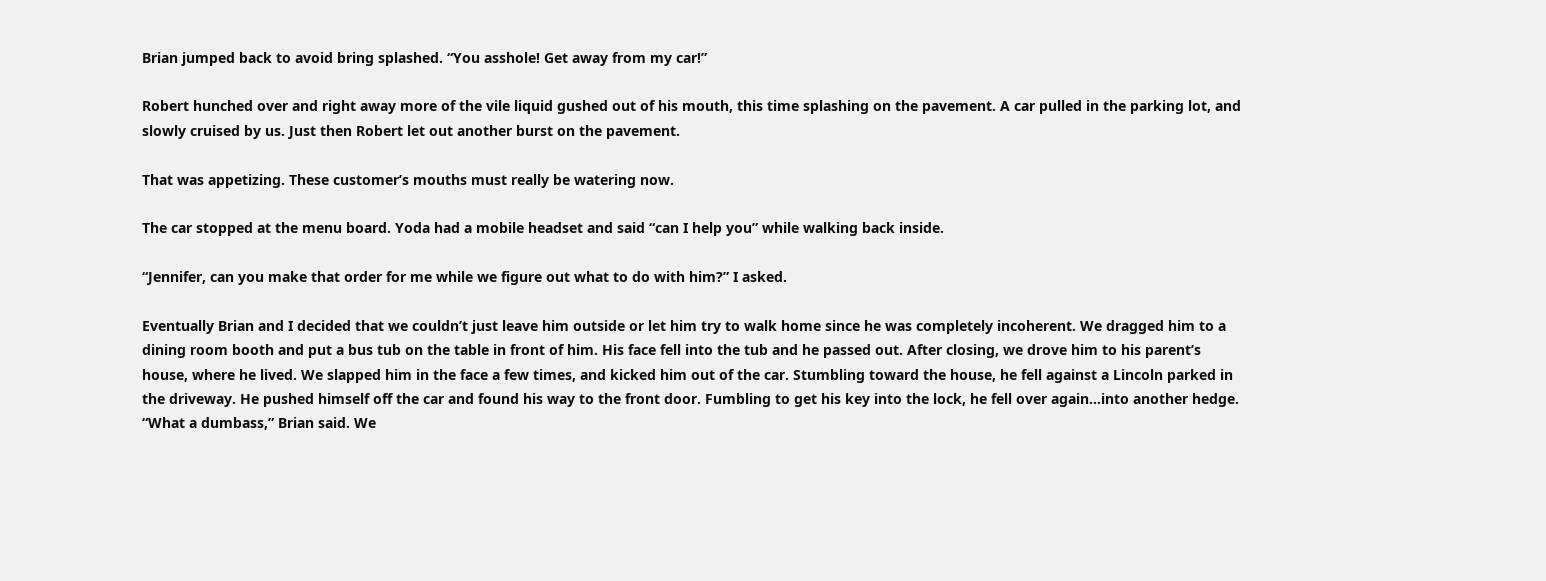Brian jumped back to avoid bring splashed. “You asshole! Get away from my car!”

Robert hunched over and right away more of the vile liquid gushed out of his mouth, this time splashing on the pavement. A car pulled in the parking lot, and slowly cruised by us. Just then Robert let out another burst on the pavement.

That was appetizing. These customer’s mouths must really be watering now.

The car stopped at the menu board. Yoda had a mobile headset and said “can I help you” while walking back inside.

“Jennifer, can you make that order for me while we figure out what to do with him?” I asked.

Eventually Brian and I decided that we couldn’t just leave him outside or let him try to walk home since he was completely incoherent. We dragged him to a dining room booth and put a bus tub on the table in front of him. His face fell into the tub and he passed out. After closing, we drove him to his parent’s house, where he lived. We slapped him in the face a few times, and kicked him out of the car. Stumbling toward the house, he fell against a Lincoln parked in the driveway. He pushed himself off the car and found his way to the front door. Fumbling to get his key into the lock, he fell over again…into another hedge. “What a dumbass,” Brian said. We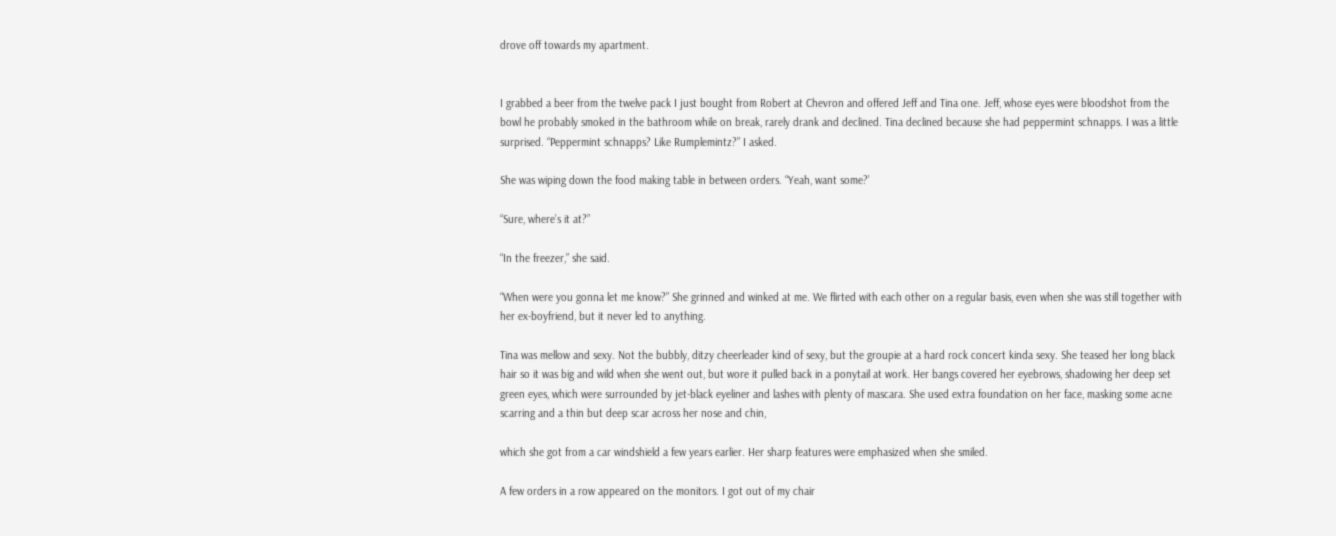drove off towards my apartment.


I grabbed a beer from the twelve pack I just bought from Robert at Chevron and offered Jeff and Tina one. Jeff, whose eyes were bloodshot from the bowl he probably smoked in the bathroom while on break, rarely drank and declined. Tina declined because she had peppermint schnapps. I was a little surprised. “Peppermint schnapps? Like Rumplemintz?” I asked.

She was wiping down the food making table in between orders. “Yeah, want some?’

“Sure, where’s it at?”

“In the freezer,” she said.

“When were you gonna let me know?” She grinned and winked at me. We flirted with each other on a regular basis, even when she was still together with her ex-boyfriend, but it never led to anything.

Tina was mellow and sexy. Not the bubbly, ditzy cheerleader kind of sexy, but the groupie at a hard rock concert kinda sexy. She teased her long black hair so it was big and wild when she went out, but wore it pulled back in a ponytail at work. Her bangs covered her eyebrows, shadowing her deep set green eyes, which were surrounded by jet-black eyeliner and lashes with plenty of mascara. She used extra foundation on her face, masking some acne scarring and a thin but deep scar across her nose and chin,

which she got from a car windshield a few years earlier. Her sharp features were emphasized when she smiled.

A few orders in a row appeared on the monitors. I got out of my chair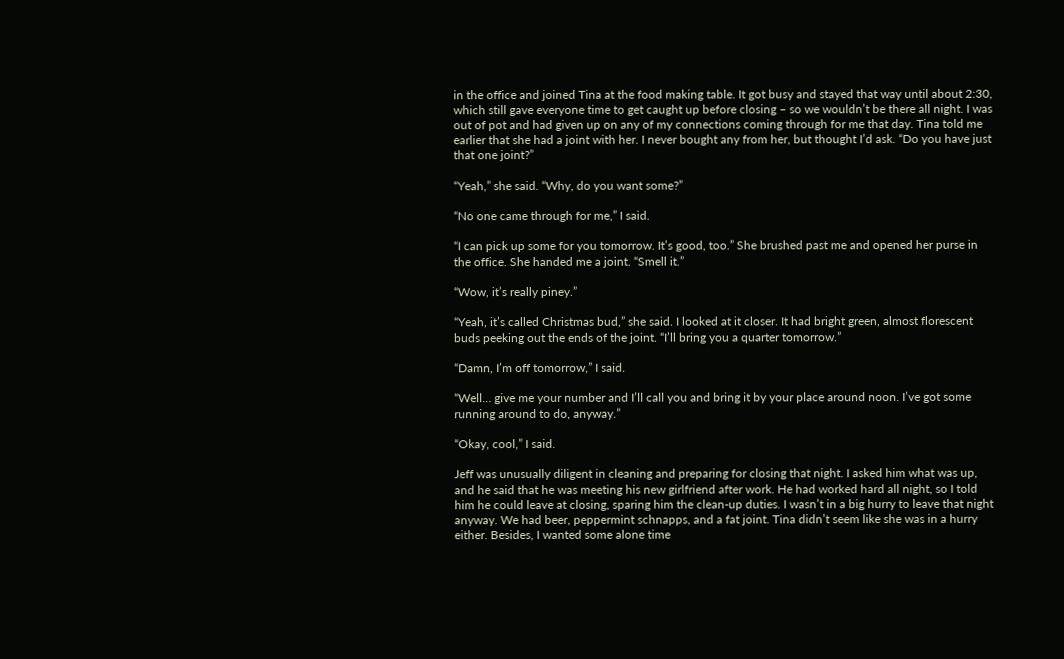in the office and joined Tina at the food making table. It got busy and stayed that way until about 2:30, which still gave everyone time to get caught up before closing – so we wouldn’t be there all night. I was out of pot and had given up on any of my connections coming through for me that day. Tina told me earlier that she had a joint with her. I never bought any from her, but thought I’d ask. “Do you have just that one joint?”

“Yeah,” she said. “Why, do you want some?”

“No one came through for me,” I said.

“I can pick up some for you tomorrow. It’s good, too.” She brushed past me and opened her purse in the office. She handed me a joint. “Smell it.”

“Wow, it’s really piney.”

“Yeah, it’s called Christmas bud,” she said. I looked at it closer. It had bright green, almost florescent buds peeking out the ends of the joint. “I’ll bring you a quarter tomorrow.”

“Damn, I’m off tomorrow,” I said.

“Well… give me your number and I’ll call you and bring it by your place around noon. I’ve got some running around to do, anyway.”

“Okay, cool,” I said.

Jeff was unusually diligent in cleaning and preparing for closing that night. I asked him what was up, and he said that he was meeting his new girlfriend after work. He had worked hard all night, so I told him he could leave at closing, sparing him the clean-up duties. I wasn’t in a big hurry to leave that night anyway. We had beer, peppermint schnapps, and a fat joint. Tina didn’t seem like she was in a hurry either. Besides, I wanted some alone time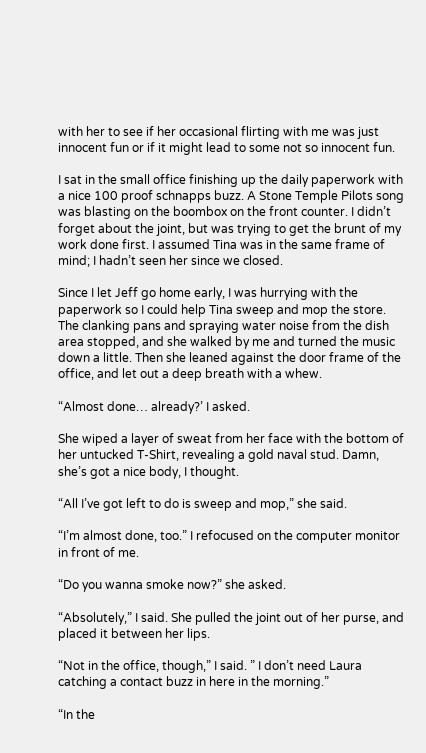with her to see if her occasional flirting with me was just innocent fun or if it might lead to some not so innocent fun.

I sat in the small office finishing up the daily paperwork with a nice 100 proof schnapps buzz. A Stone Temple Pilots song was blasting on the boombox on the front counter. I didn’t forget about the joint, but was trying to get the brunt of my work done first. I assumed Tina was in the same frame of mind; I hadn’t seen her since we closed.

Since I let Jeff go home early, I was hurrying with the paperwork so I could help Tina sweep and mop the store. The clanking pans and spraying water noise from the dish area stopped, and she walked by me and turned the music down a little. Then she leaned against the door frame of the office, and let out a deep breath with a whew.

“Almost done… already?’ I asked.

She wiped a layer of sweat from her face with the bottom of her untucked T-Shirt, revealing a gold naval stud. Damn, she’s got a nice body, I thought.

“All I’ve got left to do is sweep and mop,” she said.

“I’m almost done, too.” I refocused on the computer monitor in front of me.

“Do you wanna smoke now?” she asked.

“Absolutely,” I said. She pulled the joint out of her purse, and placed it between her lips.

“Not in the office, though,” I said. ” I don’t need Laura catching a contact buzz in here in the morning.”

“In the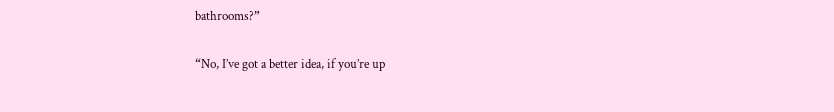bathrooms?”

“No, I’ve got a better idea, if you’re up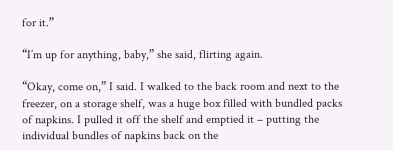for it.”

“I’m up for anything, baby,” she said, flirting again.

“Okay, come on,” I said. I walked to the back room and next to the freezer, on a storage shelf, was a huge box filled with bundled packs of napkins. I pulled it off the shelf and emptied it – putting the individual bundles of napkins back on the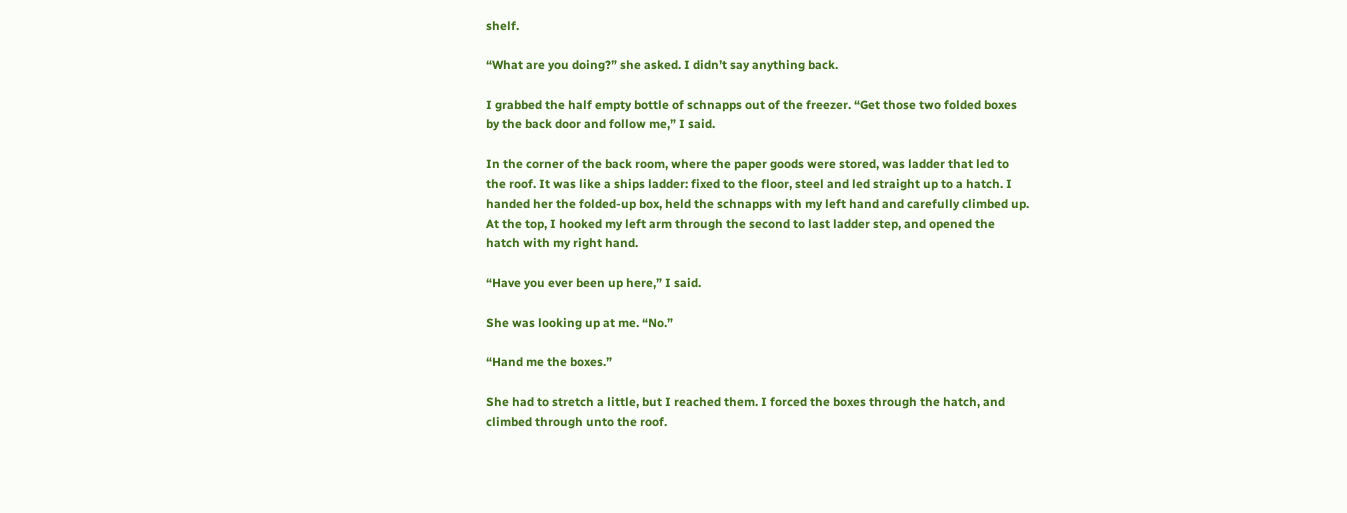shelf.

“What are you doing?” she asked. I didn’t say anything back.

I grabbed the half empty bottle of schnapps out of the freezer. “Get those two folded boxes by the back door and follow me,” I said.

In the corner of the back room, where the paper goods were stored, was ladder that led to the roof. It was like a ships ladder: fixed to the floor, steel and led straight up to a hatch. I handed her the folded-up box, held the schnapps with my left hand and carefully climbed up. At the top, I hooked my left arm through the second to last ladder step, and opened the hatch with my right hand.

“Have you ever been up here,” I said.

She was looking up at me. “No.”

“Hand me the boxes.”

She had to stretch a little, but I reached them. I forced the boxes through the hatch, and climbed through unto the roof.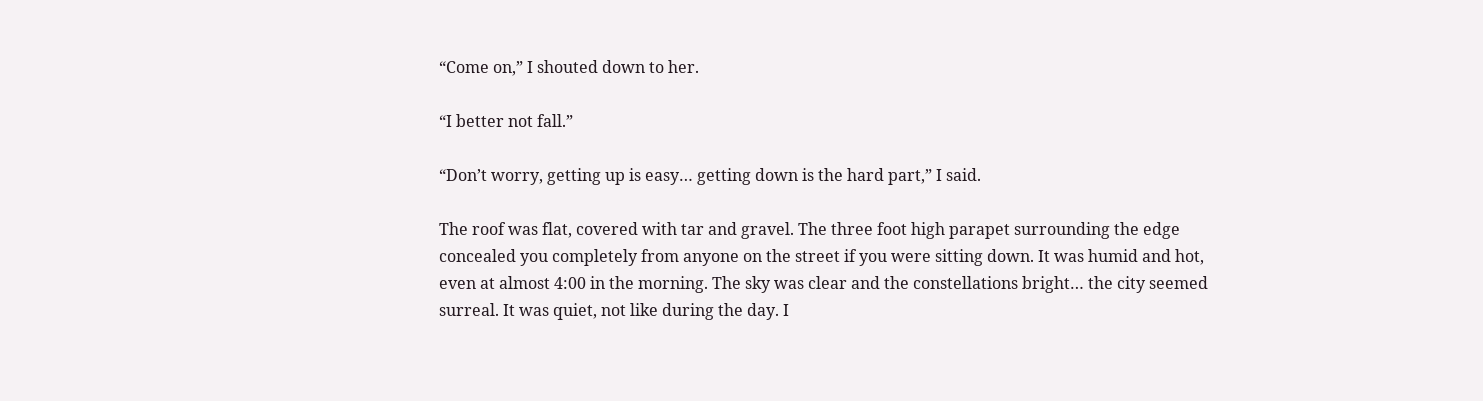“Come on,” I shouted down to her.

“I better not fall.”

“Don’t worry, getting up is easy… getting down is the hard part,” I said.

The roof was flat, covered with tar and gravel. The three foot high parapet surrounding the edge concealed you completely from anyone on the street if you were sitting down. It was humid and hot, even at almost 4:00 in the morning. The sky was clear and the constellations bright… the city seemed surreal. It was quiet, not like during the day. I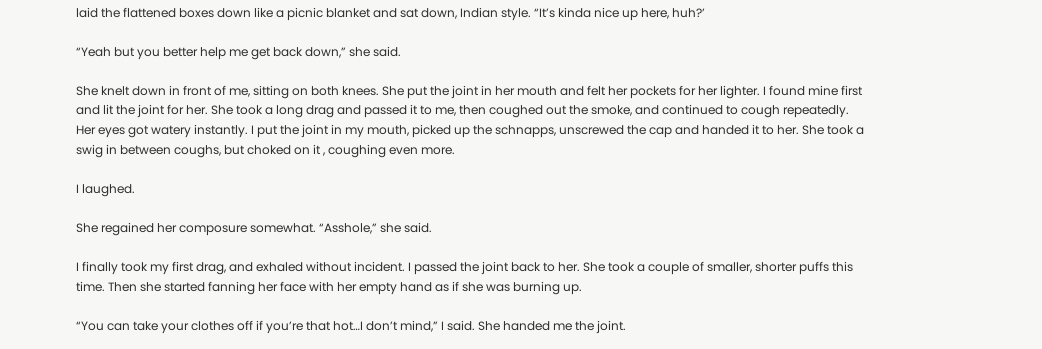laid the flattened boxes down like a picnic blanket and sat down, Indian style. “It’s kinda nice up here, huh?’

“Yeah but you better help me get back down,” she said.

She knelt down in front of me, sitting on both knees. She put the joint in her mouth and felt her pockets for her lighter. I found mine first and lit the joint for her. She took a long drag and passed it to me, then coughed out the smoke, and continued to cough repeatedly. Her eyes got watery instantly. I put the joint in my mouth, picked up the schnapps, unscrewed the cap and handed it to her. She took a swig in between coughs, but choked on it , coughing even more.

I laughed.

She regained her composure somewhat. “Asshole,” she said.

I finally took my first drag, and exhaled without incident. I passed the joint back to her. She took a couple of smaller, shorter puffs this time. Then she started fanning her face with her empty hand as if she was burning up.

“You can take your clothes off if you’re that hot…I don’t mind,” I said. She handed me the joint.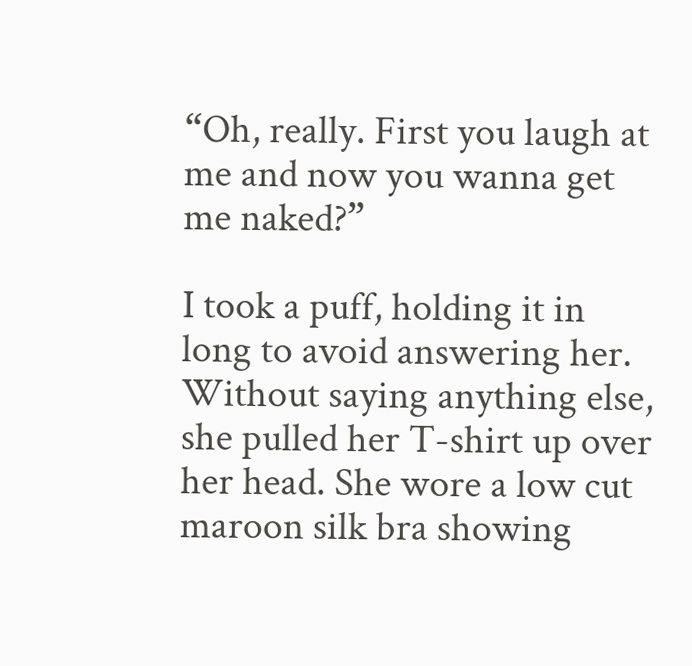“Oh, really. First you laugh at me and now you wanna get me naked?”

I took a puff, holding it in long to avoid answering her. Without saying anything else, she pulled her T-shirt up over her head. She wore a low cut maroon silk bra showing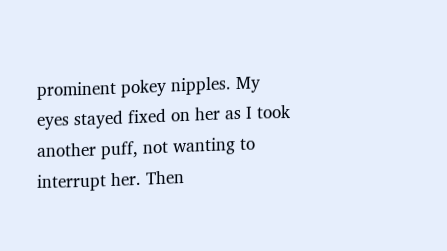prominent pokey nipples. My eyes stayed fixed on her as I took another puff, not wanting to interrupt her. Then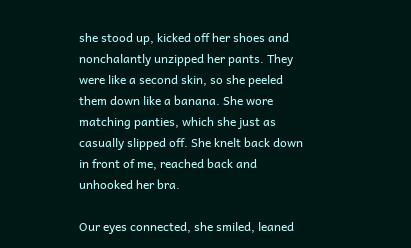she stood up, kicked off her shoes and nonchalantly unzipped her pants. They were like a second skin, so she peeled them down like a banana. She wore matching panties, which she just as casually slipped off. She knelt back down in front of me, reached back and unhooked her bra.

Our eyes connected, she smiled, leaned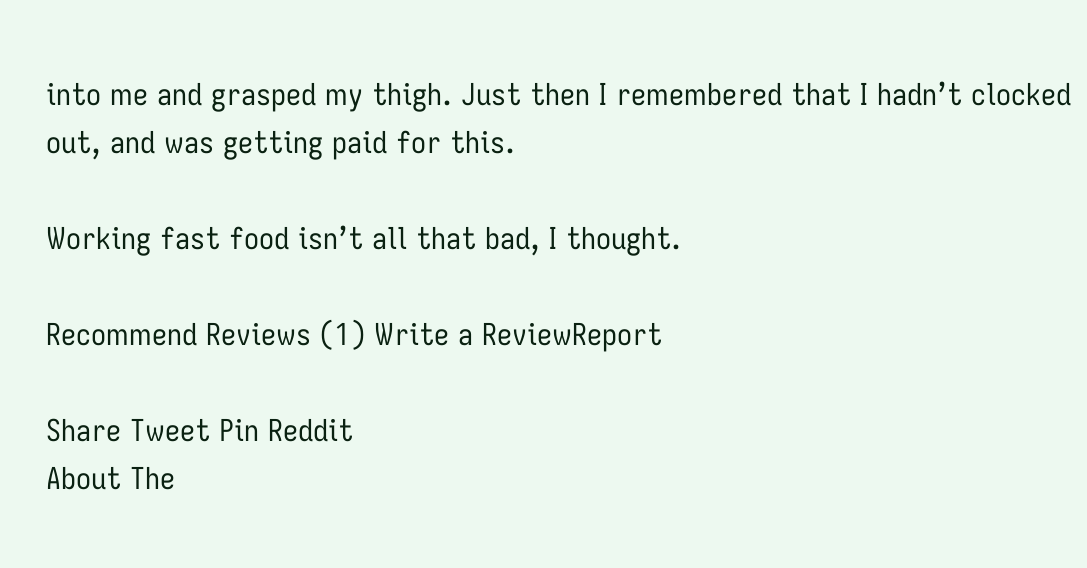into me and grasped my thigh. Just then I remembered that I hadn’t clocked out, and was getting paid for this.

Working fast food isn’t all that bad, I thought.

Recommend Reviews (1) Write a ReviewReport

Share Tweet Pin Reddit
About The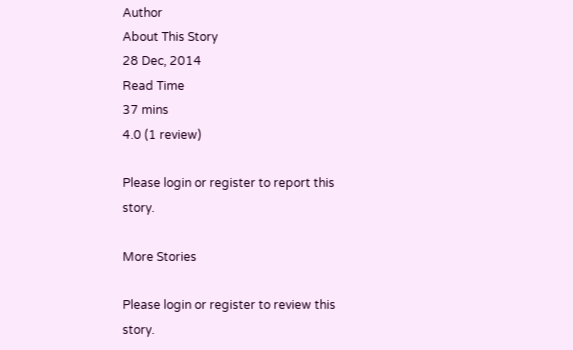Author
About This Story
28 Dec, 2014
Read Time
37 mins
4.0 (1 review)

Please login or register to report this story.

More Stories

Please login or register to review this story.